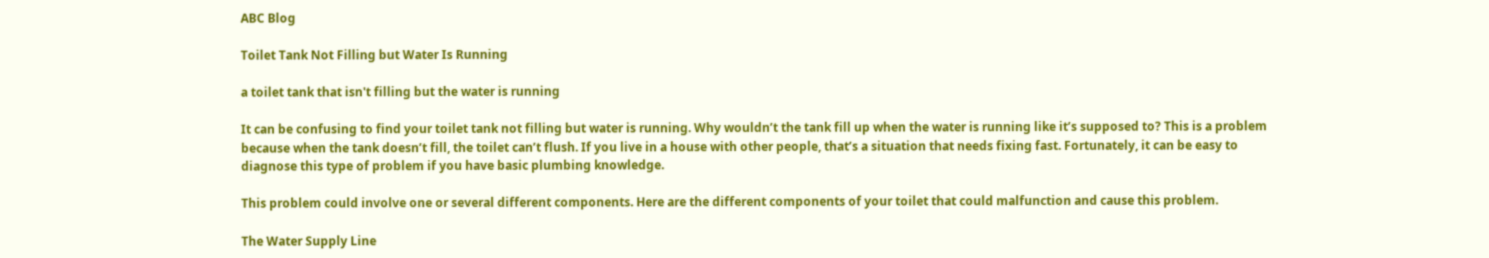ABC Blog

Toilet Tank Not Filling but Water Is Running

a toilet tank that isn't filling but the water is running

It can be confusing to find your toilet tank not filling but water is running. Why wouldn’t the tank fill up when the water is running like it’s supposed to? This is a problem because when the tank doesn’t fill, the toilet can’t flush. If you live in a house with other people, that’s a situation that needs fixing fast. Fortunately, it can be easy to diagnose this type of problem if you have basic plumbing knowledge.

This problem could involve one or several different components. Here are the different components of your toilet that could malfunction and cause this problem.

The Water Supply Line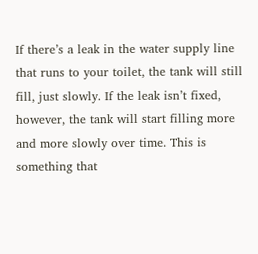If there’s a leak in the water supply line that runs to your toilet, the tank will still fill, just slowly. If the leak isn’t fixed, however, the tank will start filling more and more slowly over time. This is something that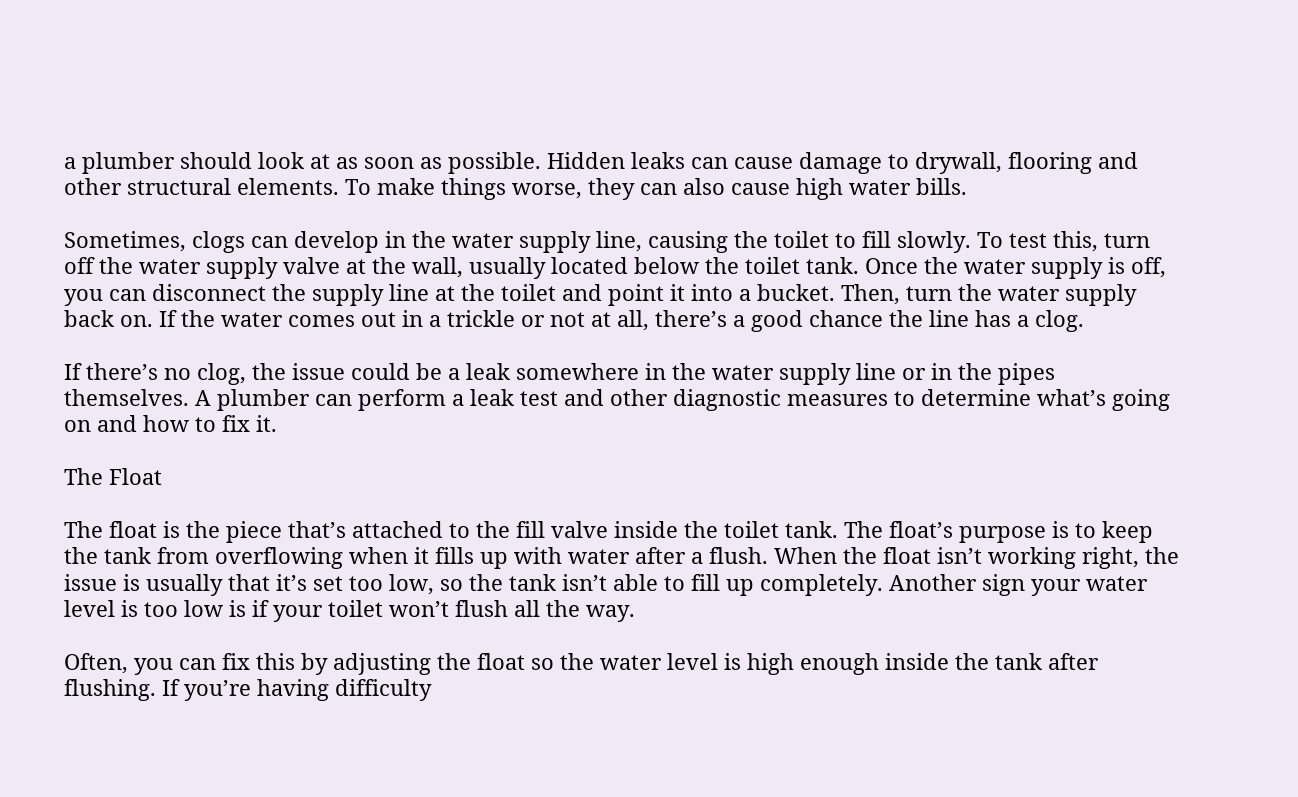a plumber should look at as soon as possible. Hidden leaks can cause damage to drywall, flooring and other structural elements. To make things worse, they can also cause high water bills.

Sometimes, clogs can develop in the water supply line, causing the toilet to fill slowly. To test this, turn off the water supply valve at the wall, usually located below the toilet tank. Once the water supply is off, you can disconnect the supply line at the toilet and point it into a bucket. Then, turn the water supply back on. If the water comes out in a trickle or not at all, there’s a good chance the line has a clog.

If there’s no clog, the issue could be a leak somewhere in the water supply line or in the pipes themselves. A plumber can perform a leak test and other diagnostic measures to determine what’s going on and how to fix it.

The Float

The float is the piece that’s attached to the fill valve inside the toilet tank. The float’s purpose is to keep the tank from overflowing when it fills up with water after a flush. When the float isn’t working right, the issue is usually that it’s set too low, so the tank isn’t able to fill up completely. Another sign your water level is too low is if your toilet won’t flush all the way.

Often, you can fix this by adjusting the float so the water level is high enough inside the tank after flushing. If you’re having difficulty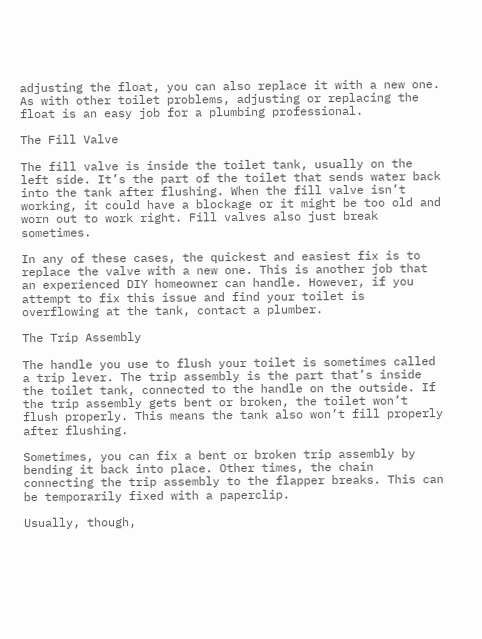adjusting the float, you can also replace it with a new one. As with other toilet problems, adjusting or replacing the float is an easy job for a plumbing professional.

The Fill Valve

The fill valve is inside the toilet tank, usually on the left side. It’s the part of the toilet that sends water back into the tank after flushing. When the fill valve isn’t working, it could have a blockage or it might be too old and worn out to work right. Fill valves also just break sometimes.

In any of these cases, the quickest and easiest fix is to replace the valve with a new one. This is another job that an experienced DIY homeowner can handle. However, if you attempt to fix this issue and find your toilet is overflowing at the tank, contact a plumber.

The Trip Assembly

The handle you use to flush your toilet is sometimes called a trip lever. The trip assembly is the part that’s inside the toilet tank, connected to the handle on the outside. If the trip assembly gets bent or broken, the toilet won’t flush properly. This means the tank also won’t fill properly after flushing.

Sometimes, you can fix a bent or broken trip assembly by bending it back into place. Other times, the chain connecting the trip assembly to the flapper breaks. This can be temporarily fixed with a paperclip.

Usually, though,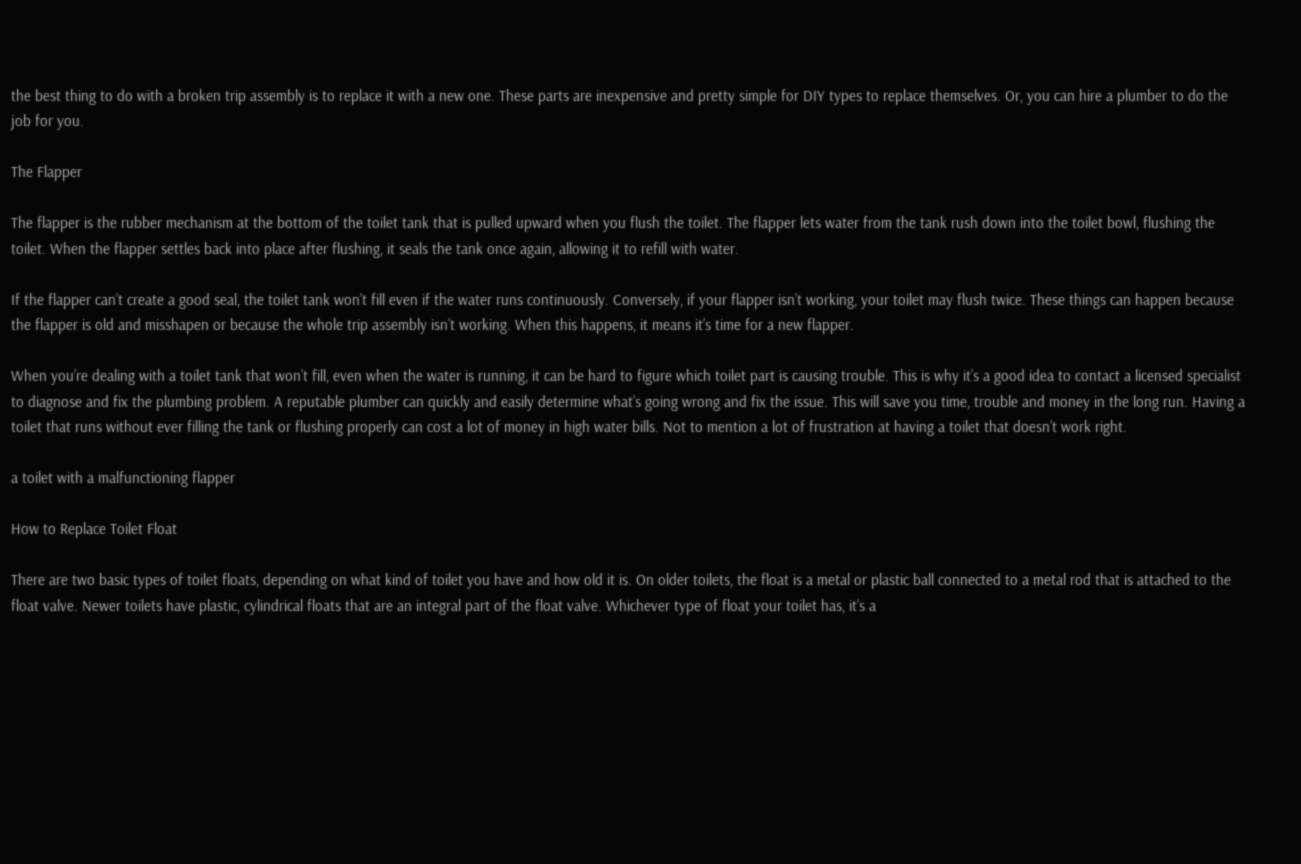the best thing to do with a broken trip assembly is to replace it with a new one. These parts are inexpensive and pretty simple for DIY types to replace themselves. Or, you can hire a plumber to do the job for you.

The Flapper

The flapper is the rubber mechanism at the bottom of the toilet tank that is pulled upward when you flush the toilet. The flapper lets water from the tank rush down into the toilet bowl, flushing the toilet. When the flapper settles back into place after flushing, it seals the tank once again, allowing it to refill with water.

If the flapper can’t create a good seal, the toilet tank won’t fill even if the water runs continuously. Conversely, if your flapper isn’t working, your toilet may flush twice. These things can happen because the flapper is old and misshapen or because the whole trip assembly isn’t working. When this happens, it means it’s time for a new flapper.

When you’re dealing with a toilet tank that won’t fill, even when the water is running, it can be hard to figure which toilet part is causing trouble. This is why it’s a good idea to contact a licensed specialist to diagnose and fix the plumbing problem. A reputable plumber can quickly and easily determine what’s going wrong and fix the issue. This will save you time, trouble and money in the long run. Having a toilet that runs without ever filling the tank or flushing properly can cost a lot of money in high water bills. Not to mention a lot of frustration at having a toilet that doesn’t work right.

a toilet with a malfunctioning flapper

How to Replace Toilet Float

There are two basic types of toilet floats, depending on what kind of toilet you have and how old it is. On older toilets, the float is a metal or plastic ball connected to a metal rod that is attached to the float valve. Newer toilets have plastic, cylindrical floats that are an integral part of the float valve. Whichever type of float your toilet has, it’s a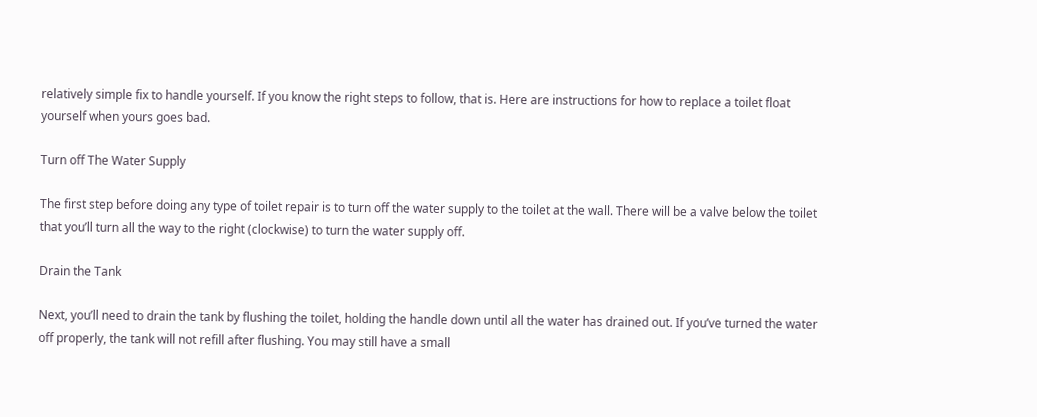relatively simple fix to handle yourself. If you know the right steps to follow, that is. Here are instructions for how to replace a toilet float yourself when yours goes bad.

Turn off The Water Supply

The first step before doing any type of toilet repair is to turn off the water supply to the toilet at the wall. There will be a valve below the toilet that you’ll turn all the way to the right (clockwise) to turn the water supply off.

Drain the Tank

Next, you’ll need to drain the tank by flushing the toilet, holding the handle down until all the water has drained out. If you’ve turned the water off properly, the tank will not refill after flushing. You may still have a small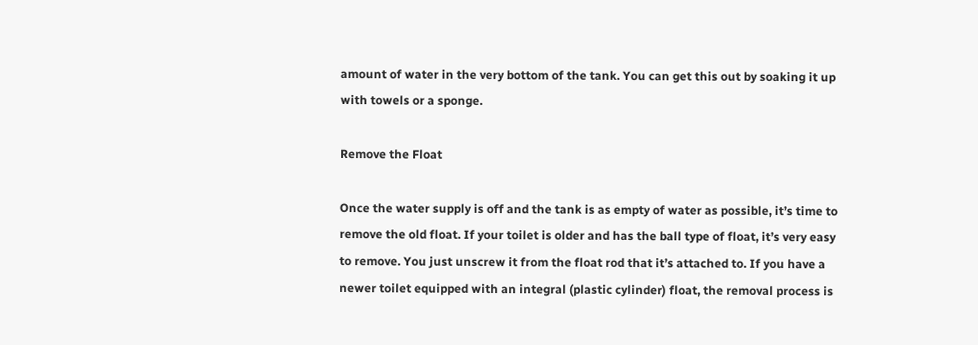amount of water in the very bottom of the tank. You can get this out by soaking it up with towels or a sponge.

Remove the Float

Once the water supply is off and the tank is as empty of water as possible, it’s time to remove the old float. If your toilet is older and has the ball type of float, it’s very easy to remove. You just unscrew it from the float rod that it’s attached to. If you have a newer toilet equipped with an integral (plastic cylinder) float, the removal process is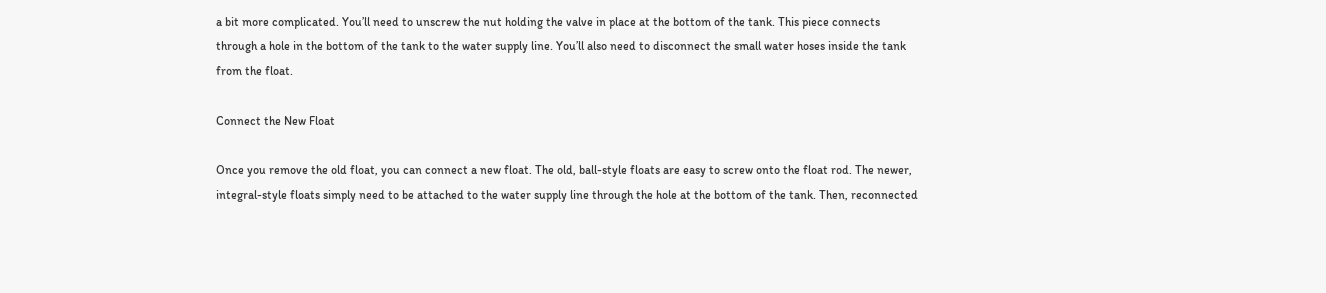a bit more complicated. You’ll need to unscrew the nut holding the valve in place at the bottom of the tank. This piece connects through a hole in the bottom of the tank to the water supply line. You’ll also need to disconnect the small water hoses inside the tank from the float.

Connect the New Float

Once you remove the old float, you can connect a new float. The old, ball-style floats are easy to screw onto the float rod. The newer, integral-style floats simply need to be attached to the water supply line through the hole at the bottom of the tank. Then, reconnected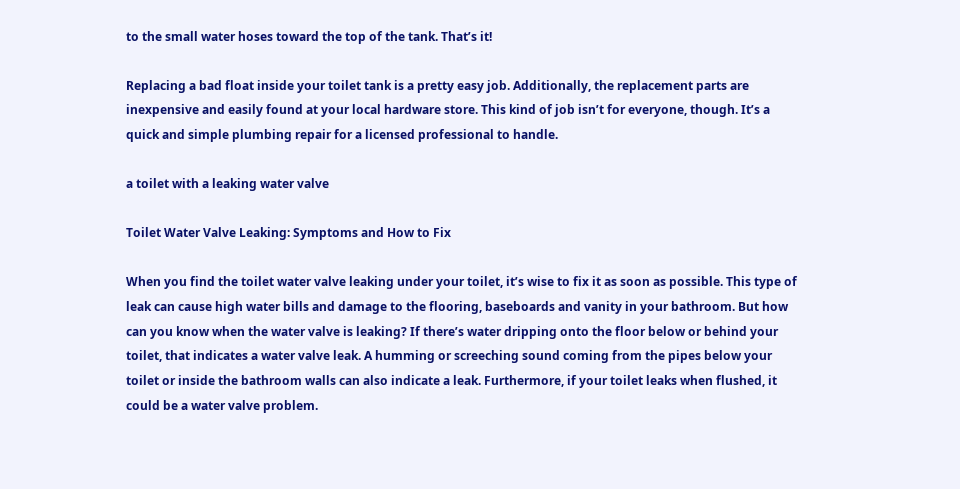to the small water hoses toward the top of the tank. That’s it!

Replacing a bad float inside your toilet tank is a pretty easy job. Additionally, the replacement parts are inexpensive and easily found at your local hardware store. This kind of job isn’t for everyone, though. It’s a quick and simple plumbing repair for a licensed professional to handle.

a toilet with a leaking water valve

Toilet Water Valve Leaking: Symptoms and How to Fix

When you find the toilet water valve leaking under your toilet, it’s wise to fix it as soon as possible. This type of leak can cause high water bills and damage to the flooring, baseboards and vanity in your bathroom. But how can you know when the water valve is leaking? If there’s water dripping onto the floor below or behind your toilet, that indicates a water valve leak. A humming or screeching sound coming from the pipes below your toilet or inside the bathroom walls can also indicate a leak. Furthermore, if your toilet leaks when flushed, it could be a water valve problem.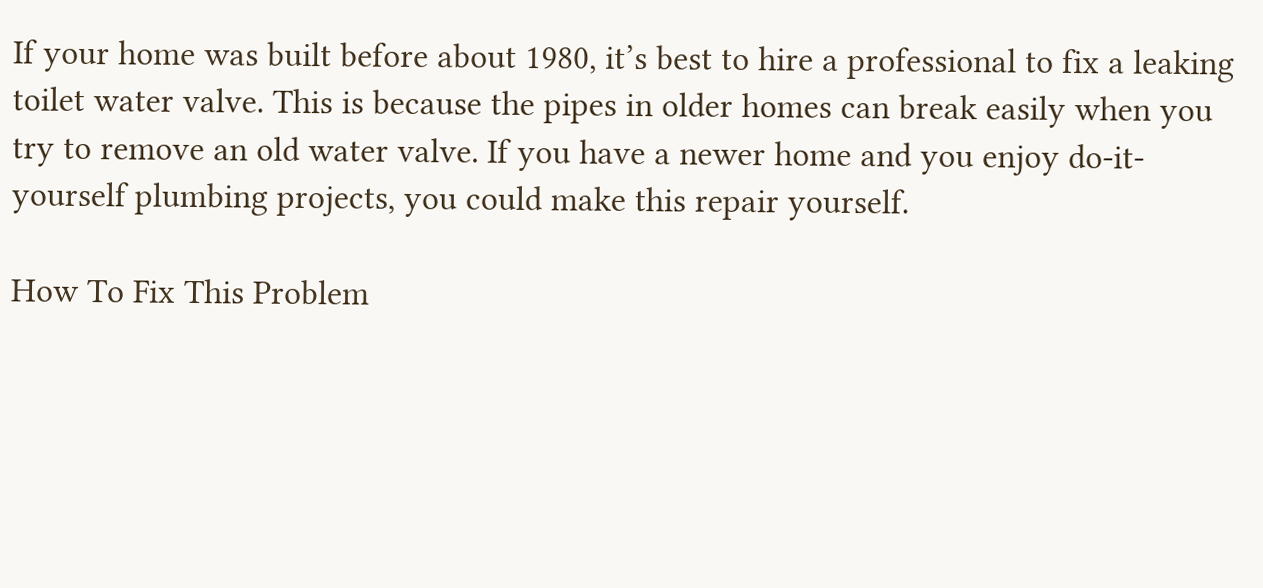If your home was built before about 1980, it’s best to hire a professional to fix a leaking toilet water valve. This is because the pipes in older homes can break easily when you try to remove an old water valve. If you have a newer home and you enjoy do-it-yourself plumbing projects, you could make this repair yourself.

How To Fix This Problem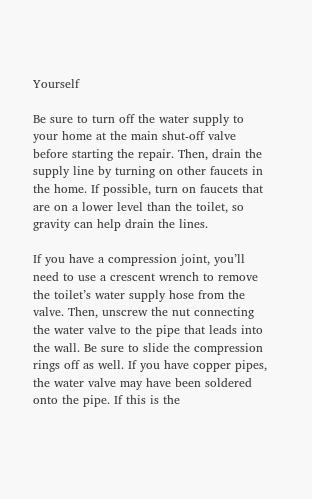Yourself

Be sure to turn off the water supply to your home at the main shut-off valve before starting the repair. Then, drain the supply line by turning on other faucets in the home. If possible, turn on faucets that are on a lower level than the toilet, so gravity can help drain the lines.

If you have a compression joint, you’ll need to use a crescent wrench to remove the toilet’s water supply hose from the valve. Then, unscrew the nut connecting the water valve to the pipe that leads into the wall. Be sure to slide the compression rings off as well. If you have copper pipes, the water valve may have been soldered onto the pipe. If this is the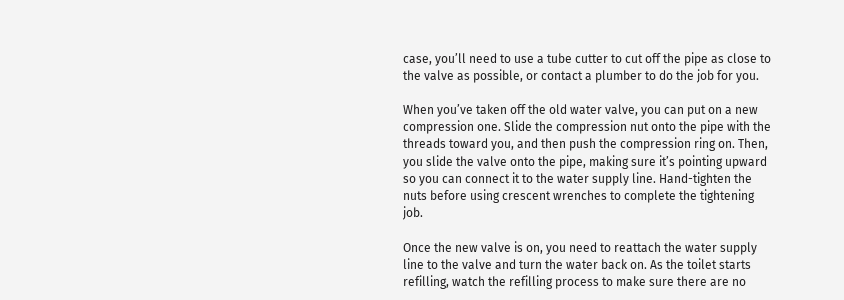case, you’ll need to use a tube cutter to cut off the pipe as close to the valve as possible, or contact a plumber to do the job for you.

When you’ve taken off the old water valve, you can put on a new compression one. Slide the compression nut onto the pipe with the threads toward you, and then push the compression ring on. Then, you slide the valve onto the pipe, making sure it’s pointing upward so you can connect it to the water supply line. Hand-tighten the nuts before using crescent wrenches to complete the tightening job.

Once the new valve is on, you need to reattach the water supply line to the valve and turn the water back on. As the toilet starts refilling, watch the refilling process to make sure there are no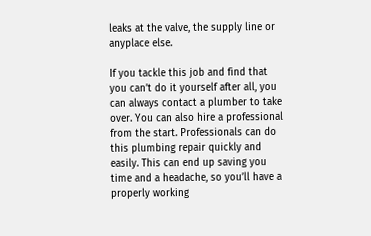leaks at the valve, the supply line or anyplace else.

If you tackle this job and find that you can’t do it yourself after all, you can always contact a plumber to take over. You can also hire a professional from the start. Professionals can do this plumbing repair quickly and easily. This can end up saving you time and a headache, so you’ll have a properly working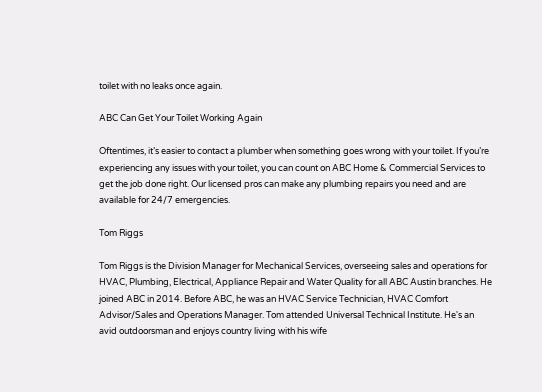toilet with no leaks once again.

ABC Can Get Your Toilet Working Again

Oftentimes, it’s easier to contact a plumber when something goes wrong with your toilet. If you’re experiencing any issues with your toilet, you can count on ABC Home & Commercial Services to get the job done right. Our licensed pros can make any plumbing repairs you need and are available for 24/7 emergencies.

Tom Riggs

Tom Riggs is the Division Manager for Mechanical Services, overseeing sales and operations for HVAC, Plumbing, Electrical, Appliance Repair and Water Quality for all ABC Austin branches. He joined ABC in 2014. Before ABC, he was an HVAC Service Technician, HVAC Comfort Advisor/Sales and Operations Manager. Tom attended Universal Technical Institute. He's an avid outdoorsman and enjoys country living with his wife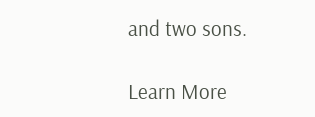and two sons.

Learn More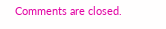Comments are closed.